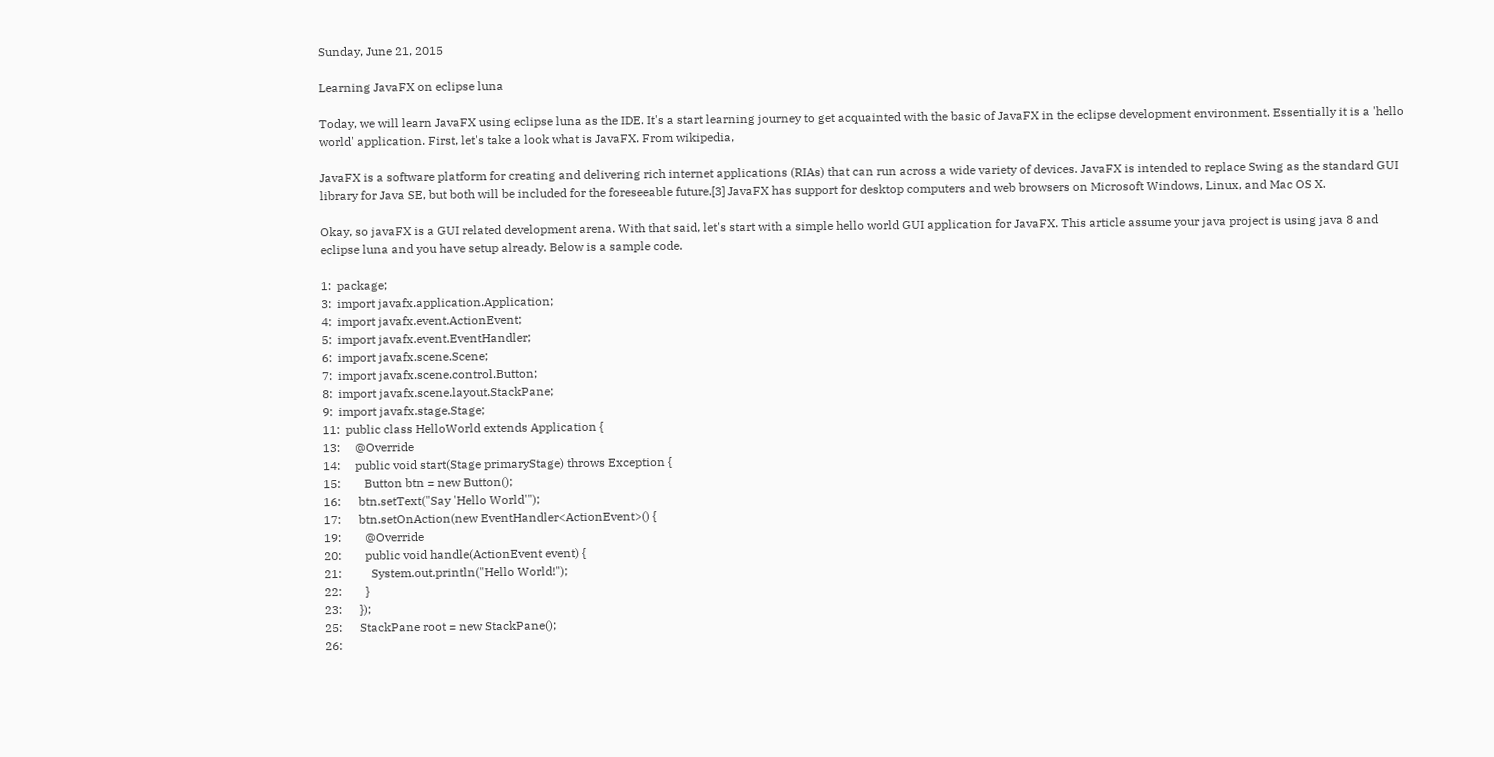Sunday, June 21, 2015

Learning JavaFX on eclipse luna

Today, we will learn JavaFX using eclipse luna as the IDE. It's a start learning journey to get acquainted with the basic of JavaFX in the eclipse development environment. Essentially it is a 'hello world' application. First, let's take a look what is JavaFX. From wikipedia,

JavaFX is a software platform for creating and delivering rich internet applications (RIAs) that can run across a wide variety of devices. JavaFX is intended to replace Swing as the standard GUI library for Java SE, but both will be included for the foreseeable future.[3] JavaFX has support for desktop computers and web browsers on Microsoft Windows, Linux, and Mac OS X.

Okay, so javaFX is a GUI related development arena. With that said, let's start with a simple hello world GUI application for JavaFX. This article assume your java project is using java 8 and eclipse luna and you have setup already. Below is a sample code.

1:  package;
3:  import javafx.application.Application;
4:  import javafx.event.ActionEvent;
5:  import javafx.event.EventHandler;
6:  import javafx.scene.Scene;
7:  import javafx.scene.control.Button;
8:  import javafx.scene.layout.StackPane;
9:  import javafx.stage.Stage;
11:  public class HelloWorld extends Application {
13:     @Override
14:     public void start(Stage primaryStage) throws Exception {
15:        Button btn = new Button();
16:      btn.setText("Say 'Hello World'");
17:      btn.setOnAction(new EventHandler<ActionEvent>() {
19:        @Override
20:        public void handle(ActionEvent event) {
21:          System.out.println("Hello World!");
22:        }
23:      });
25:      StackPane root = new StackPane();
26: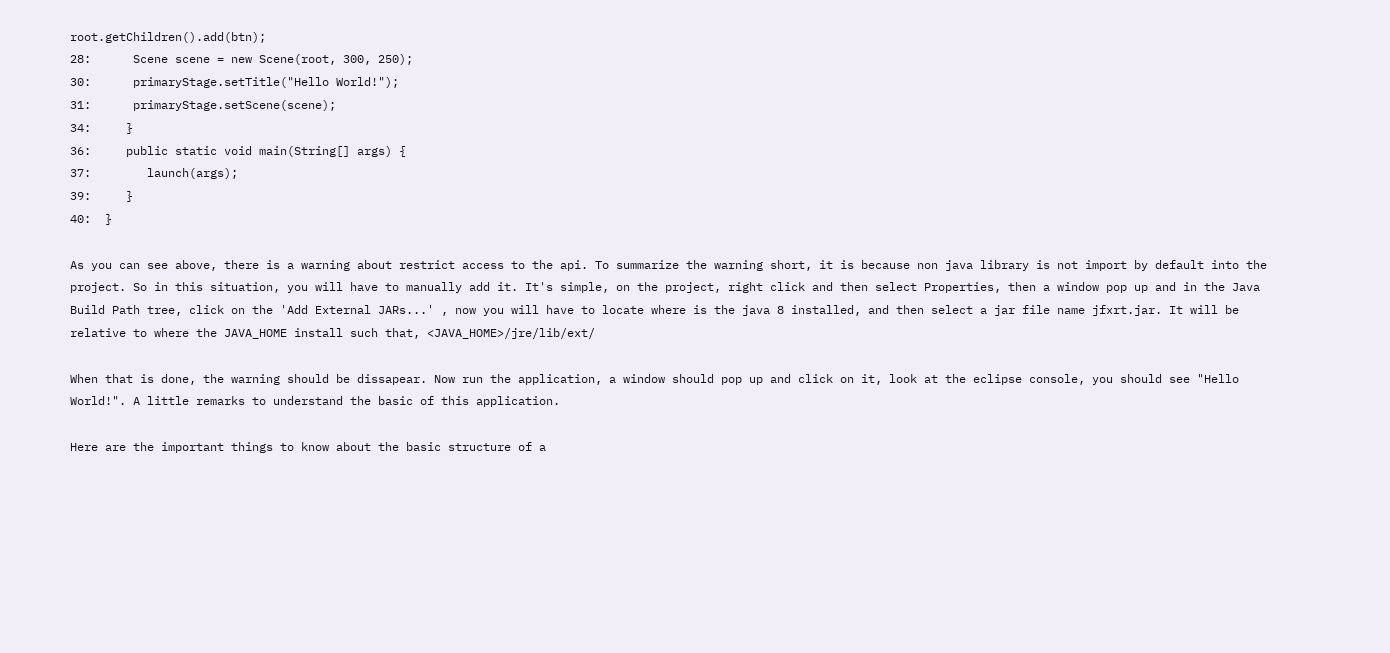root.getChildren().add(btn);
28:      Scene scene = new Scene(root, 300, 250);
30:      primaryStage.setTitle("Hello World!");
31:      primaryStage.setScene(scene);
34:     }
36:     public static void main(String[] args) {
37:        launch(args);
39:     }
40:  }

As you can see above, there is a warning about restrict access to the api. To summarize the warning short, it is because non java library is not import by default into the project. So in this situation, you will have to manually add it. It's simple, on the project, right click and then select Properties, then a window pop up and in the Java Build Path tree, click on the 'Add External JARs...' , now you will have to locate where is the java 8 installed, and then select a jar file name jfxrt.jar. It will be relative to where the JAVA_HOME install such that, <JAVA_HOME>/jre/lib/ext/

When that is done, the warning should be dissapear. Now run the application, a window should pop up and click on it, look at the eclipse console, you should see "Hello World!". A little remarks to understand the basic of this application.

Here are the important things to know about the basic structure of a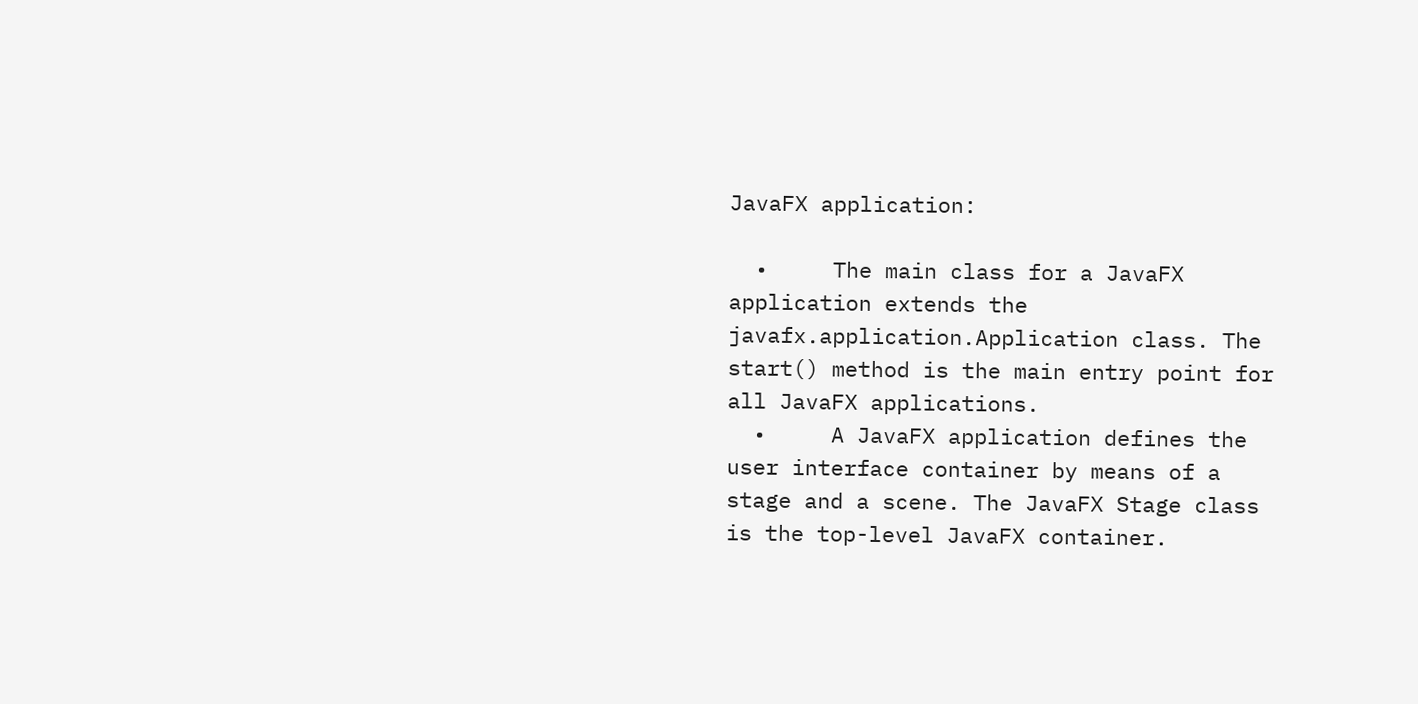JavaFX application:

  •     The main class for a JavaFX application extends the javafx.application.Application class. The start() method is the main entry point for all JavaFX applications.
  •     A JavaFX application defines the user interface container by means of a stage and a scene. The JavaFX Stage class is the top-level JavaFX container.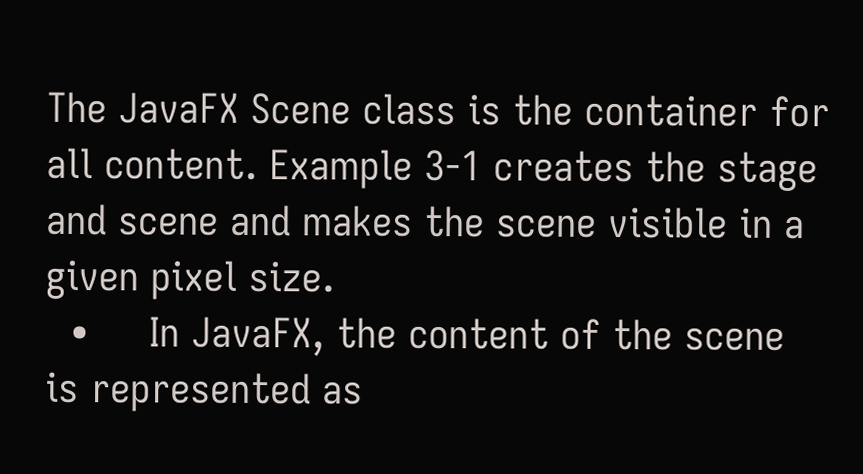The JavaFX Scene class is the container for all content. Example 3-1 creates the stage and scene and makes the scene visible in a given pixel size.
  •     In JavaFX, the content of the scene is represented as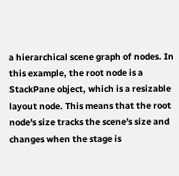a hierarchical scene graph of nodes. In this example, the root node is a StackPane object, which is a resizable layout node. This means that the root node's size tracks the scene's size and changes when the stage is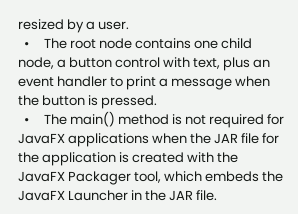resized by a user.
  •     The root node contains one child node, a button control with text, plus an event handler to print a message when the button is pressed.
  •     The main() method is not required for JavaFX applications when the JAR file for the application is created with the JavaFX Packager tool, which embeds the JavaFX Launcher in the JAR file.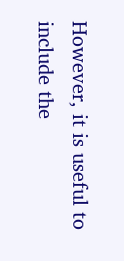However, it is useful to include the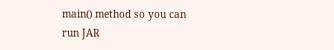main() method so you can run JAR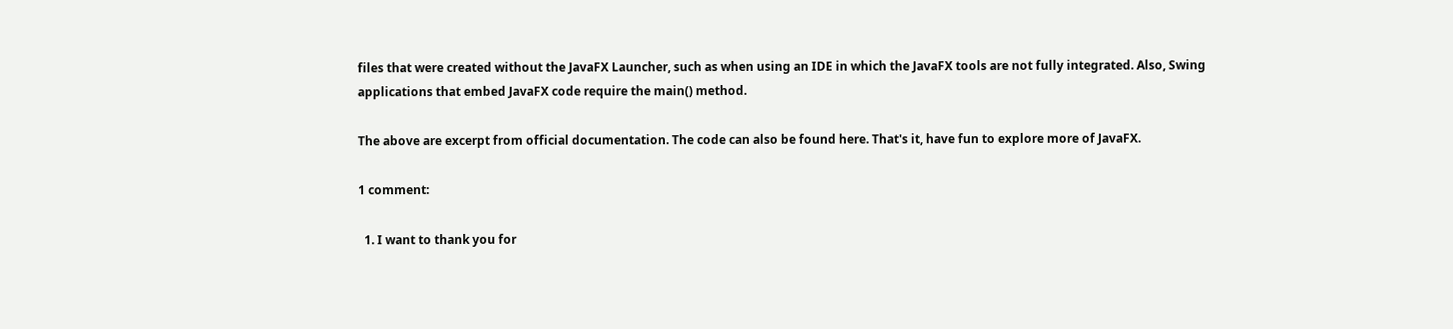files that were created without the JavaFX Launcher, such as when using an IDE in which the JavaFX tools are not fully integrated. Also, Swing applications that embed JavaFX code require the main() method.

The above are excerpt from official documentation. The code can also be found here. That's it, have fun to explore more of JavaFX.

1 comment:

  1. I want to thank you for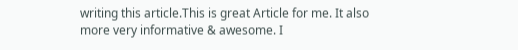writing this article.This is great Article for me. It also more very informative & awesome. I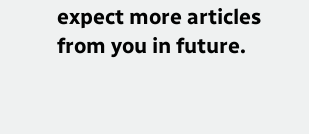expect more articles from you in future.